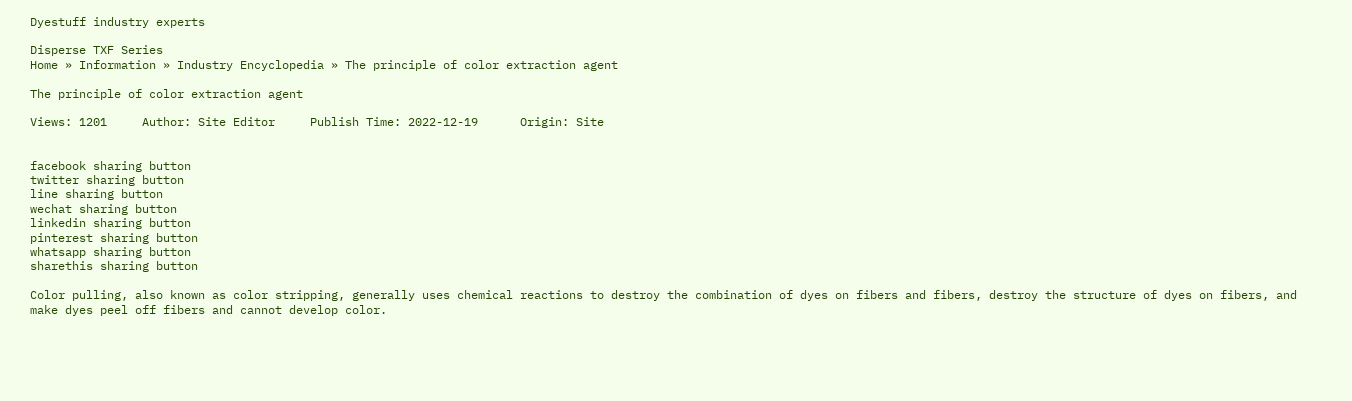Dyestuff industry experts

Disperse TXF Series
Home » Information » Industry Encyclopedia » The principle of color extraction agent

The principle of color extraction agent

Views: 1201     Author: Site Editor     Publish Time: 2022-12-19      Origin: Site


facebook sharing button
twitter sharing button
line sharing button
wechat sharing button
linkedin sharing button
pinterest sharing button
whatsapp sharing button
sharethis sharing button

Color pulling, also known as color stripping, generally uses chemical reactions to destroy the combination of dyes on fibers and fibers, destroy the structure of dyes on fibers, and make dyes peel off fibers and cannot develop color.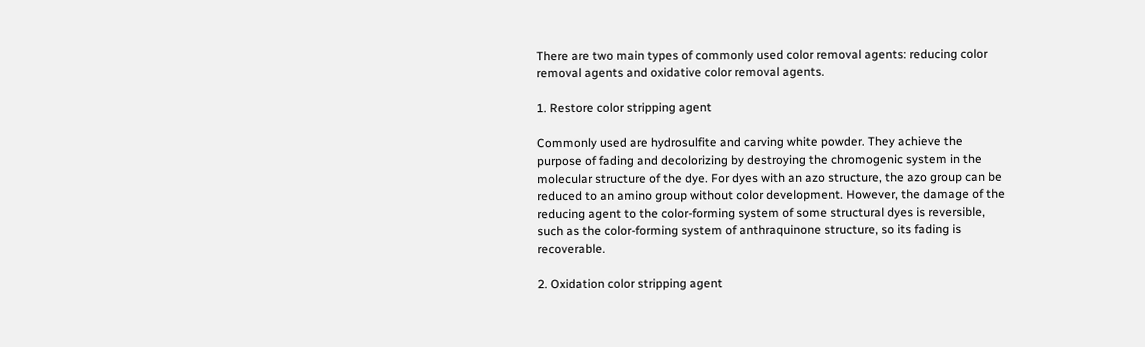There are two main types of commonly used color removal agents: reducing color removal agents and oxidative color removal agents.

1. Restore color stripping agent

Commonly used are hydrosulfite and carving white powder. They achieve the purpose of fading and decolorizing by destroying the chromogenic system in the molecular structure of the dye. For dyes with an azo structure, the azo group can be reduced to an amino group without color development. However, the damage of the reducing agent to the color-forming system of some structural dyes is reversible, such as the color-forming system of anthraquinone structure, so its fading is recoverable.

2. Oxidation color stripping agent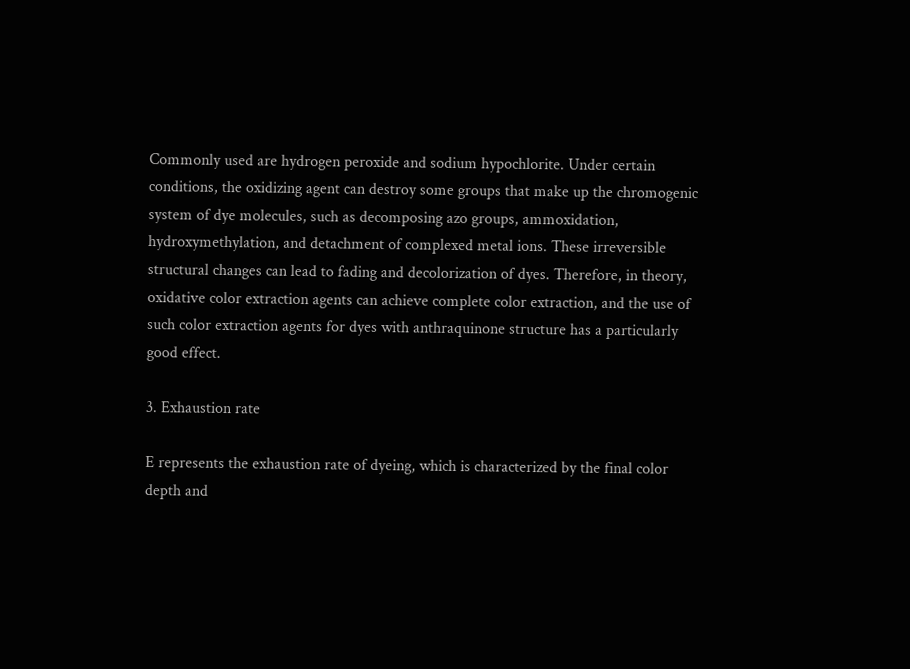Commonly used are hydrogen peroxide and sodium hypochlorite. Under certain conditions, the oxidizing agent can destroy some groups that make up the chromogenic system of dye molecules, such as decomposing azo groups, ammoxidation, hydroxymethylation, and detachment of complexed metal ions. These irreversible structural changes can lead to fading and decolorization of dyes. Therefore, in theory, oxidative color extraction agents can achieve complete color extraction, and the use of such color extraction agents for dyes with anthraquinone structure has a particularly good effect.

3. Exhaustion rate

E represents the exhaustion rate of dyeing, which is characterized by the final color depth and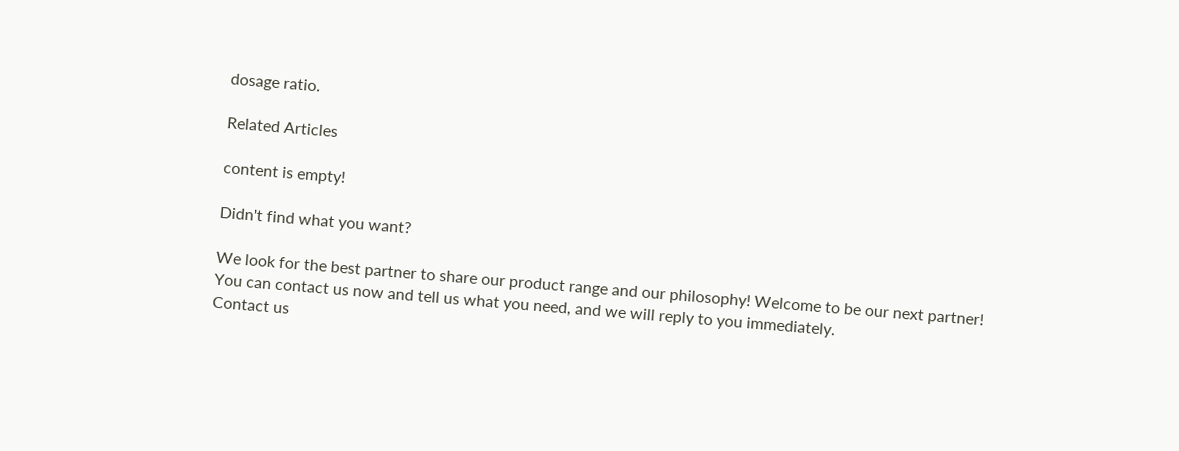dosage ratio.

Related Articles

content is empty!

Didn't find what you want?

We look for the best partner to share our product range and our philosophy! Welcome to be our next partner!
You can contact us now and tell us what you need, and we will reply to you immediately.
Contact us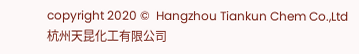copyright 2020 ©  Hangzhou Tiankun Chem Co.,Ltd 杭州天昆化工有限公司